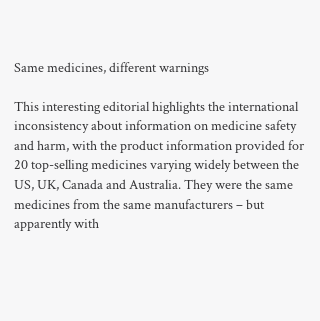Same medicines, different warnings

This interesting editorial highlights the international inconsistency about information on medicine safety and harm, with the product information provided for 20 top-selling medicines varying widely between the US, UK, Canada and Australia. They were the same medicines from the same manufacturers – but apparently with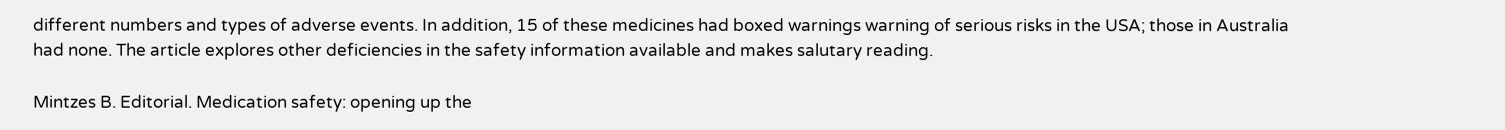different numbers and types of adverse events. In addition, 15 of these medicines had boxed warnings warning of serious risks in the USA; those in Australia had none. The article explores other deficiencies in the safety information available and makes salutary reading.

Mintzes B. Editorial. Medication safety: opening up the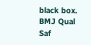black box. BMJ Qual Saf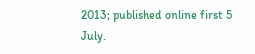2013; published online first 5 July.